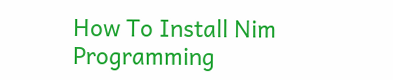How To Install Nim Programming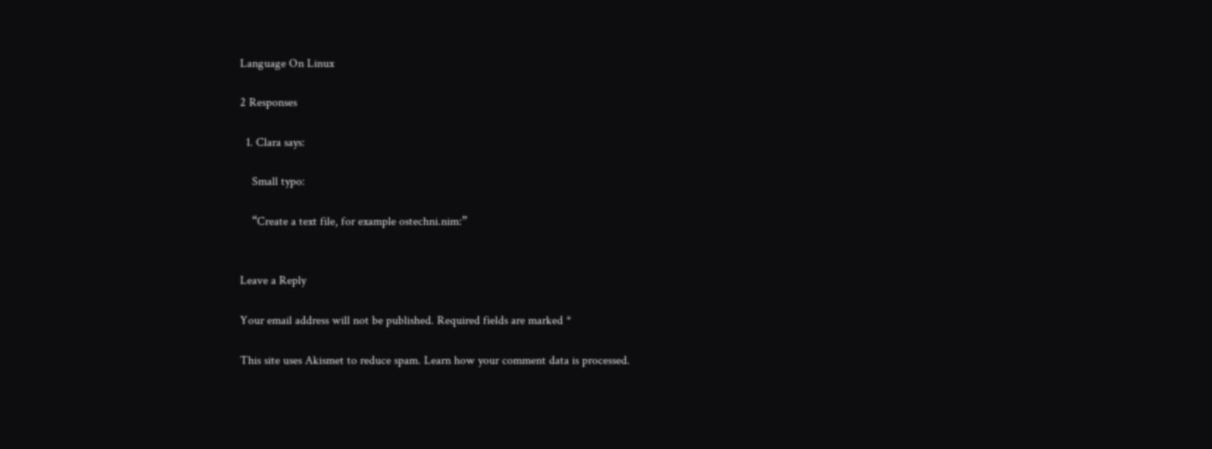Language On Linux

2 Responses

  1. Clara says:

    Small typo:

    “Create a text file, for example ostechni.nim:”


Leave a Reply

Your email address will not be published. Required fields are marked *

This site uses Akismet to reduce spam. Learn how your comment data is processed.